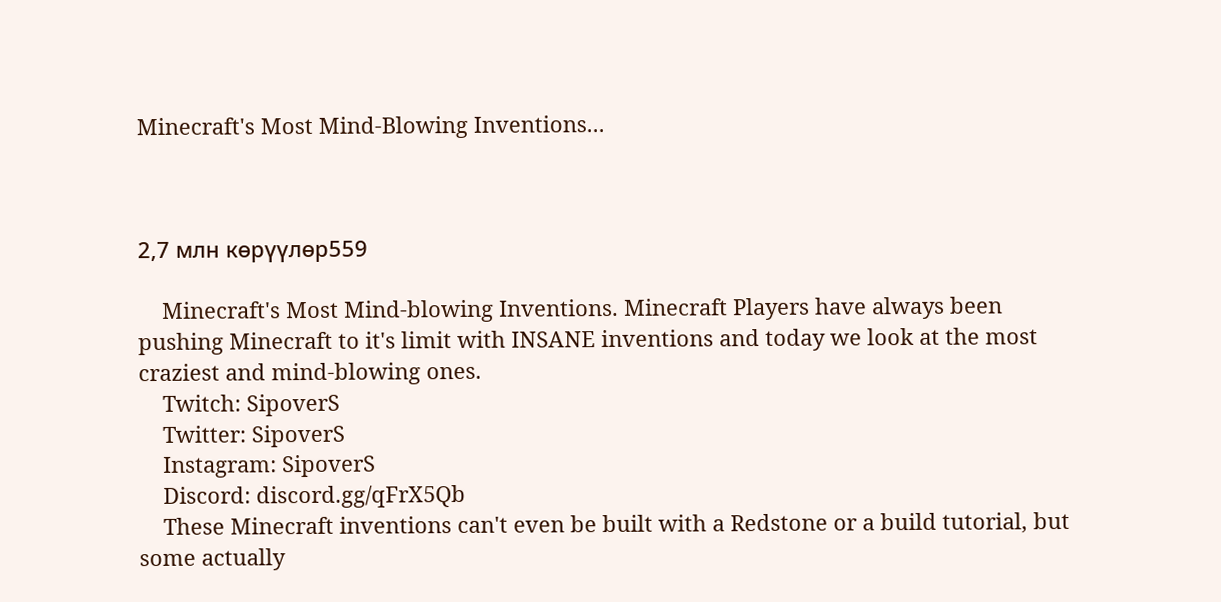Minecraft's Most Mind-Blowing Inventions...



2,7 млн көрүүлөр559

    Minecraft's Most Mind-blowing Inventions. Minecraft Players have always been pushing Minecraft to it's limit with INSANE inventions and today we look at the most craziest and mind-blowing ones.
    Twitch: SipoverS
    Twitter: SipoverS
    Instagram: SipoverS
    Discord: discord.gg/qFrX5Qb
    These Minecraft inventions can't even be built with a Redstone or a build tutorial, but some actually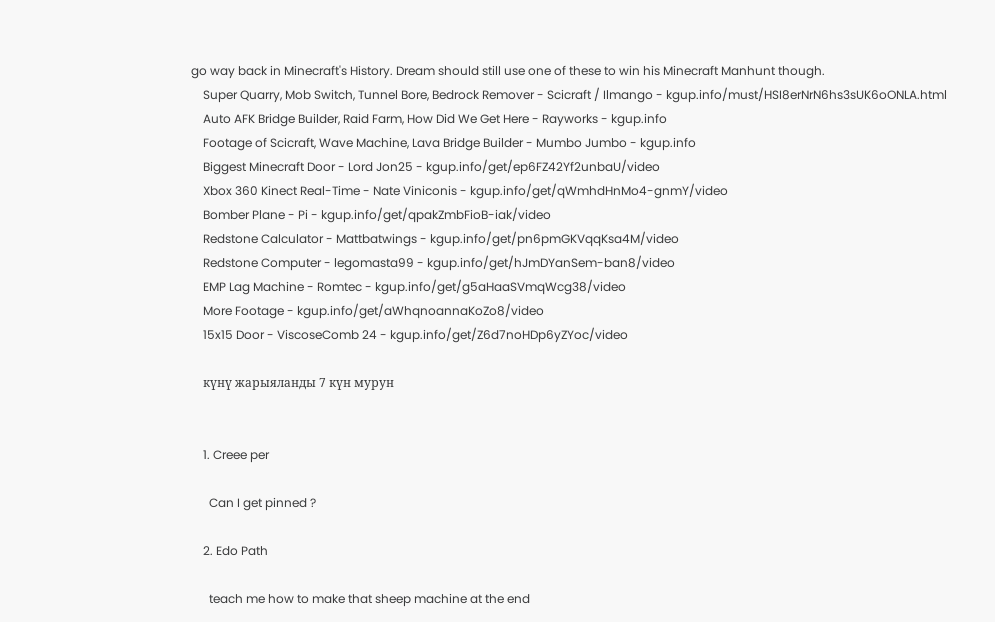go way back in Minecraft's History. Dream should still use one of these to win his Minecraft Manhunt though.
    Super Quarry, Mob Switch, Tunnel Bore, Bedrock Remover - Scicraft / Ilmango - kgup.info/must/HSI8erNrN6hs3sUK6oONLA.html
    Auto AFK Bridge Builder, Raid Farm, How Did We Get Here - Rayworks - kgup.info
    Footage of Scicraft, Wave Machine, Lava Bridge Builder - Mumbo Jumbo - kgup.info
    Biggest Minecraft Door - Lord Jon25 - kgup.info/get/ep6FZ42Yf2unbaU/video
    Xbox 360 Kinect Real-Time - Nate Viniconis - kgup.info/get/qWmhdHnMo4-gnmY/video
    Bomber Plane - Pi - kgup.info/get/qpakZmbFioB-iak/video
    Redstone Calculator - Mattbatwings - kgup.info/get/pn6pmGKVqqKsa4M/video
    Redstone Computer - legomasta99 - kgup.info/get/hJmDYanSem-ban8/video
    EMP Lag Machine - Romtec - kgup.info/get/g5aHaaSVmqWcg38/video
    More Footage - kgup.info/get/aWhqnoannaKoZo8/video
    15x15 Door - ViscoseComb 24 - kgup.info/get/Z6d7noHDp6yZYoc/video

    күнү жарыяланды 7 күн мурун


    1. Creee per

      Can I get pinned ?

    2. Edo Path

      teach me how to make that sheep machine at the end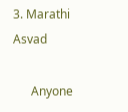3. Marathi Asvad

      Anyone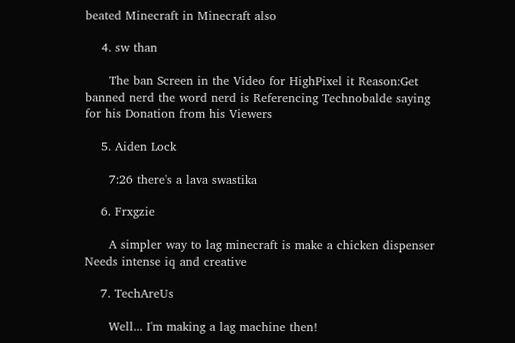beated Minecraft in Minecraft also

    4. sw than

      The ban Screen in the Video for HighPixel it Reason:Get banned nerd the word nerd is Referencing Technobalde saying for his Donation from his Viewers

    5. Aiden Lock

      7:26 there's a lava swastika

    6. Frxgzie

      A simpler way to lag minecraft is make a chicken dispenser Needs intense iq and creative

    7. TechAreUs

      Well... I'm making a lag machine then!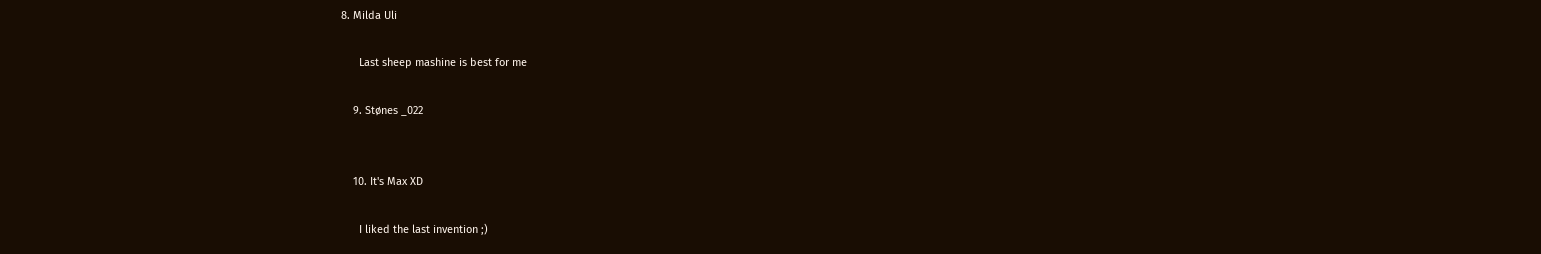8. Milda Uli

      Last sheep mashine is best for me

    9. Stønes _022


    10. It's Max XD

      I liked the last invention ;)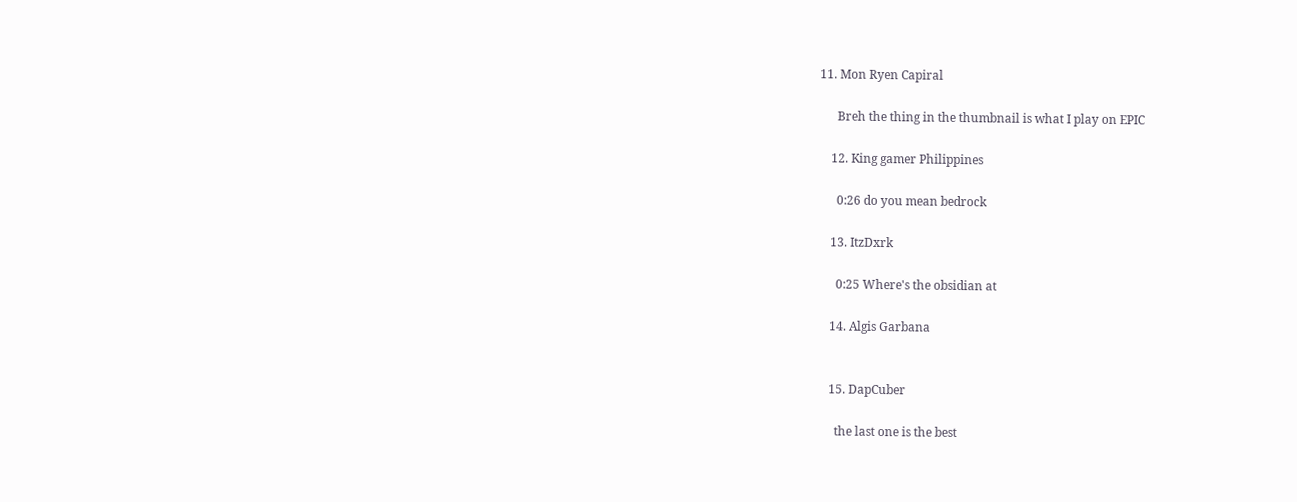11. Mon Ryen Capiral

      Breh the thing in the thumbnail is what I play on EPIC

    12. King gamer Philippines

      0:26 do you mean bedrock

    13. ItzDxrk

      0:25 Where's the obsidian at

    14. Algis Garbana


    15. DapCuber

      the last one is the best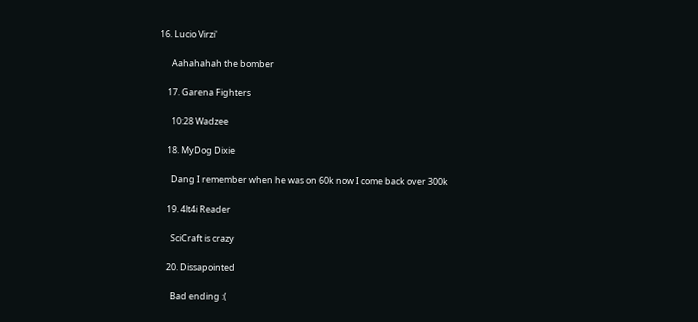16. Lucio Virzi'

      Aahahahah the bomber

    17. Garena Fighters

      10:28 Wadzee

    18. MyDog Dixie

      Dang I remember when he was on 60k now I come back over 300k

    19. 4lt4i Reader

      SciCraft is crazy

    20. Dissapointed

      Bad ending :(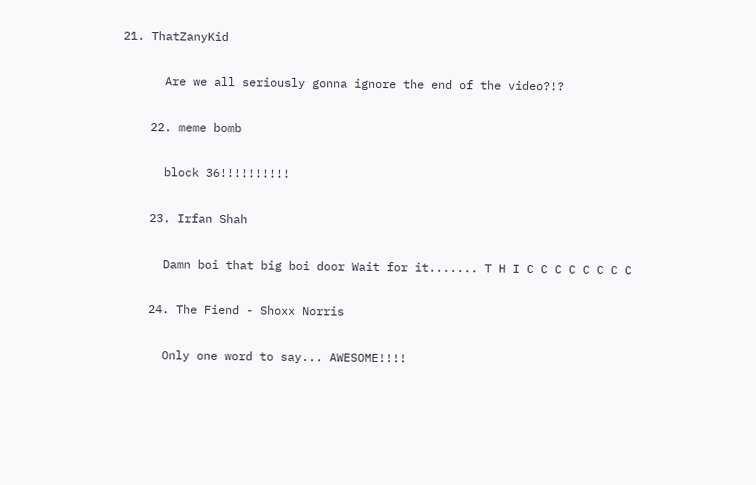21. ThatZanyKid

      Are we all seriously gonna ignore the end of the video?!?

    22. meme bomb

      block 36!!!!!!!!!!

    23. Irfan Shah

      Damn boi that big boi door Wait for it....... T H I C C C C C C C C

    24. The Fiend - Shoxx Norris

      Only one word to say... AWESOME!!!!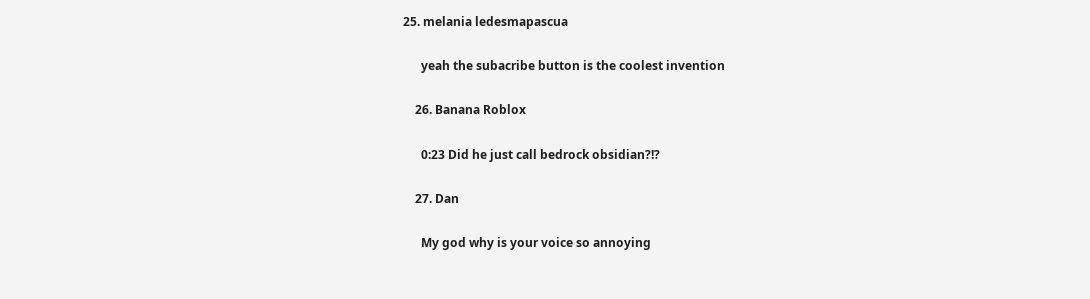25. melania ledesmapascua

      yeah the subacribe button is the coolest invention

    26. Banana Roblox

      0:23 Did he just call bedrock obsidian?!?

    27. Dan

      My god why is your voice so annoying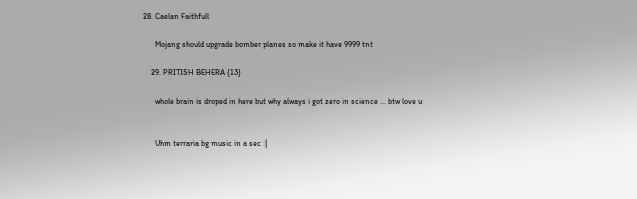28. Caelan Faithfull

      Mojang should upgrade bomber planes so make it have 9999 tnt

    29. PRITISH BEHERA {13}

      whole brain is droped in here but why always i got zero in science ... btw love u


      Uhm terraria bg music in a sec :|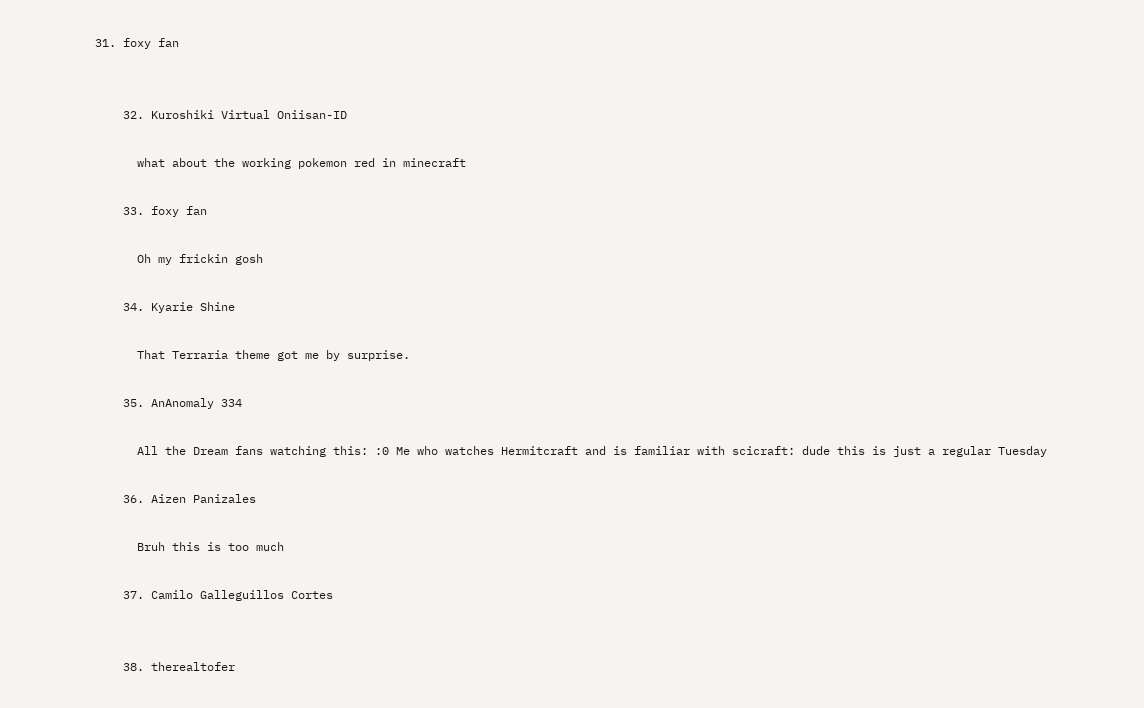31. foxy fan


    32. Kuroshiki Virtual Oniisan-ID

      what about the working pokemon red in minecraft

    33. foxy fan

      Oh my frickin gosh

    34. Kyarie Shine

      That Terraria theme got me by surprise.

    35. AnAnomaly 334

      All the Dream fans watching this: :0 Me who watches Hermitcraft and is familiar with scicraft: dude this is just a regular Tuesday

    36. Aizen Panizales

      Bruh this is too much

    37. Camilo Galleguillos Cortes


    38. therealtofer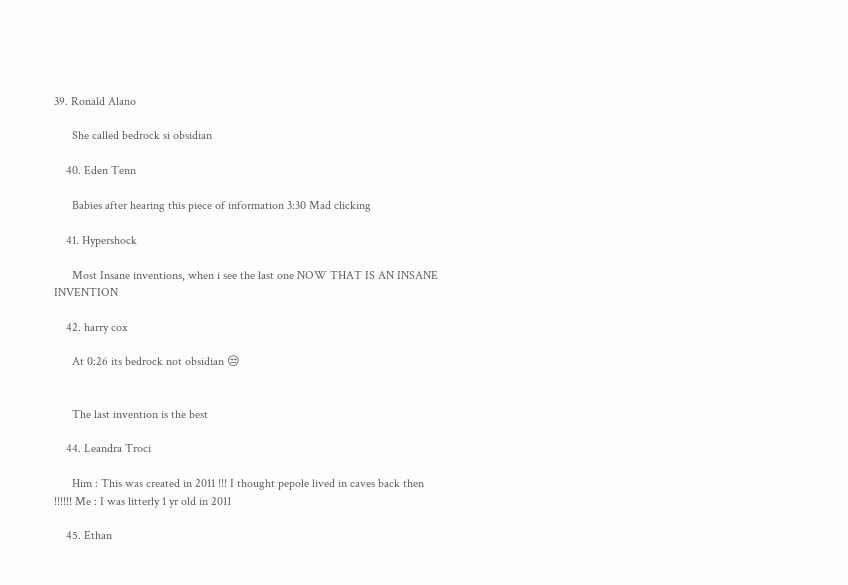39. Ronald Alano

      She called bedrock si obsidian

    40. Eden Tenn

      Babies after hearing this piece of information 3:30 Mad clicking

    41. Hypershock

      Most Insane inventions, when i see the last one NOW THAT IS AN INSANE INVENTION

    42. harry cox

      At 0:26 its bedrock not obsidian 😒


      The last invention is the best

    44. Leandra Troci

      Him : This was created in 2011 !!! I thought pepole lived in caves back then !!!!!! Me : I was litterly 1 yr old in 2011

    45. Ethan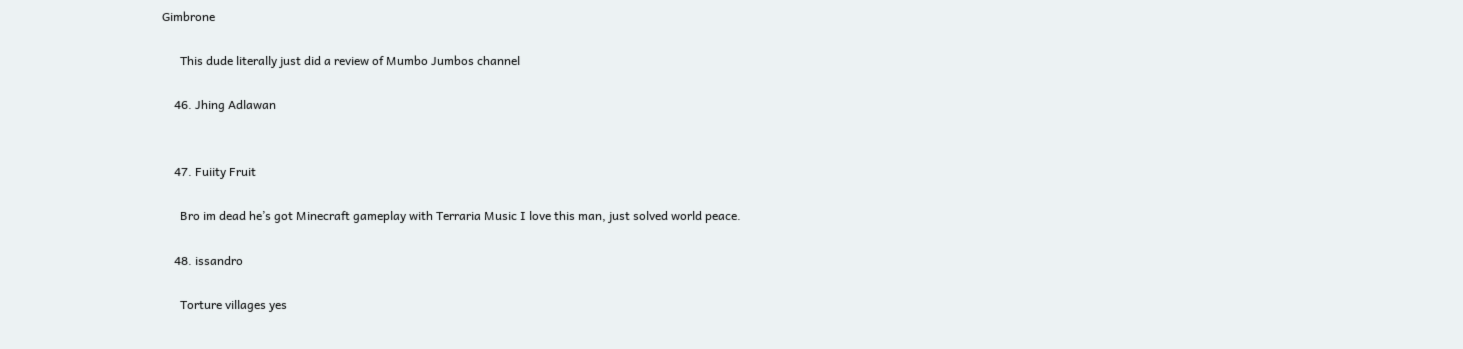Gimbrone

      This dude literally just did a review of Mumbo Jumbos channel

    46. Jhing Adlawan


    47. Fuiity Fruit

      Bro im dead he’s got Minecraft gameplay with Terraria Music I love this man, just solved world peace.

    48. issandro

      Torture villages yes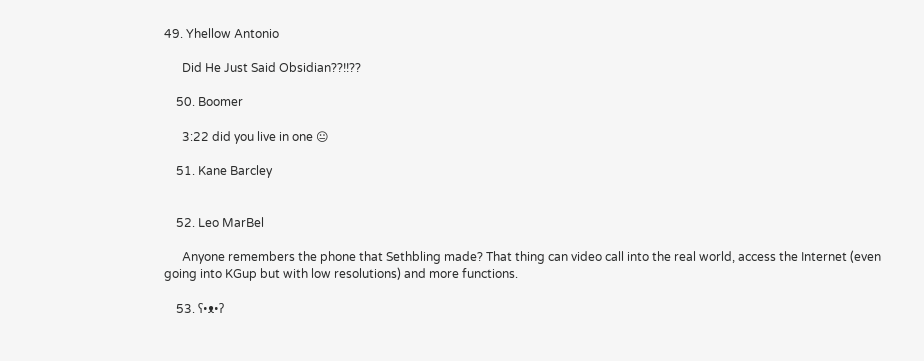49. Yhellow Antonio

      Did He Just Said Obsidian??!!??

    50. Boomer

      3:22 did you live in one 😐

    51. Kane Barcley


    52. Leo MarBel

      Anyone remembers the phone that Sethbling made? That thing can video call into the real world, access the Internet (even going into KGup but with low resolutions) and more functions.

    53. ʕ•ᴥ•ʔ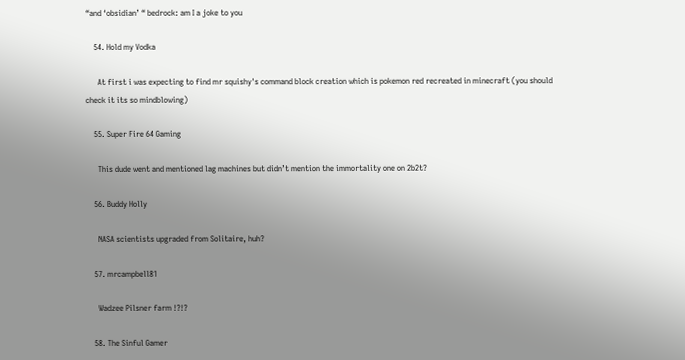“and ‘obsidian’ “ bedrock: am I a joke to you

    54. Hold my Vodka

      At first i was expecting to find mr squishy's command block creation which is pokemon red recreated in minecraft (you should check it its so mindblowing)

    55. Super Fire 64 Gaming

      This dude went and mentioned lag machines but didn’t mention the immortality one on 2b2t?

    56. Buddy Holly

      NASA scientists upgraded from Solitaire, huh?

    57. mrcampbell81

      Wadzee Pilsner farm !?!?

    58. The Sinful Gamer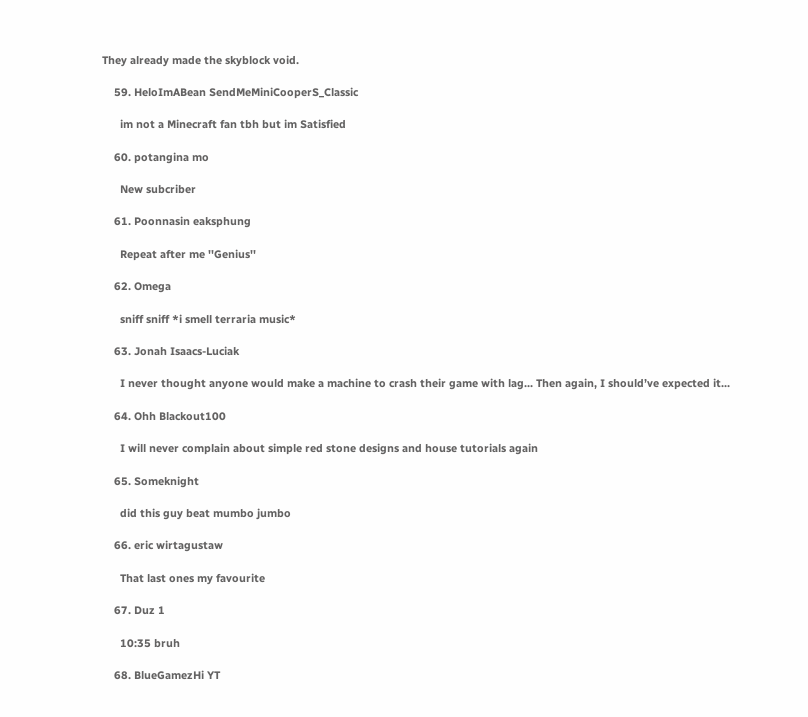They already made the skyblock void.

    59. HeloImABean SendMeMiniCooperS_Classic

      im not a Minecraft fan tbh but im Satisfied

    60. potangina mo

      New subcriber

    61. Poonnasin eaksphung

      Repeat after me ''Genius''

    62. Omega

      sniff sniff *i smell terraria music*

    63. Jonah Isaacs-Luciak

      I never thought anyone would make a machine to crash their game with lag... Then again, I should’ve expected it...

    64. Ohh Blackout100

      I will never complain about simple red stone designs and house tutorials again

    65. Someknight

      did this guy beat mumbo jumbo

    66. eric wirtagustaw

      That last ones my favourite

    67. Duz 1

      10:35 bruh

    68. BlueGamezHi YT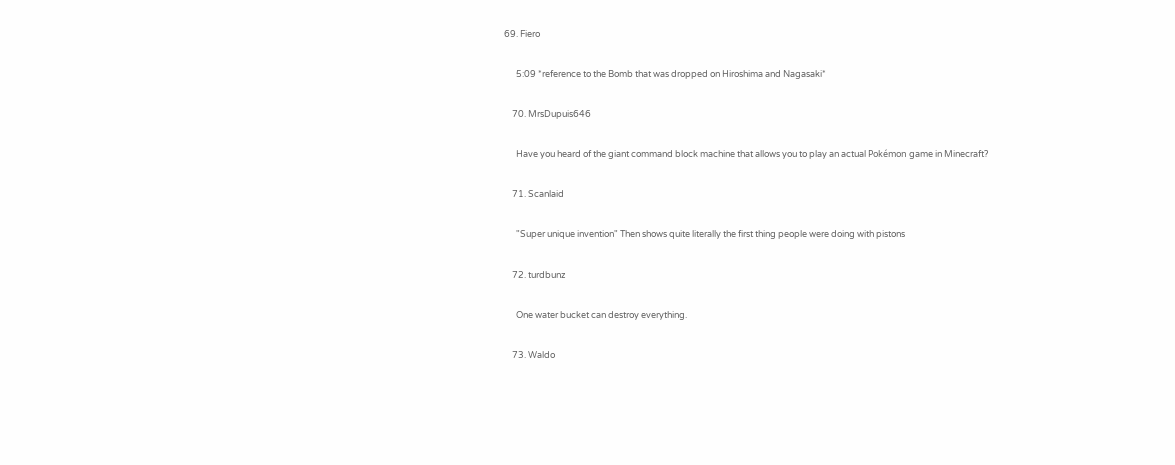69. Fiero

      5:09 *reference to the Bomb that was dropped on Hiroshima and Nagasaki*

    70. MrsDupuis646

      Have you heard of the giant command block machine that allows you to play an actual Pokémon game in Minecraft?

    71. Scanlaid

      "Super unique invention" Then shows quite literally the first thing people were doing with pistons

    72. turdbunz

      One water bucket can destroy everything.

    73. Waldo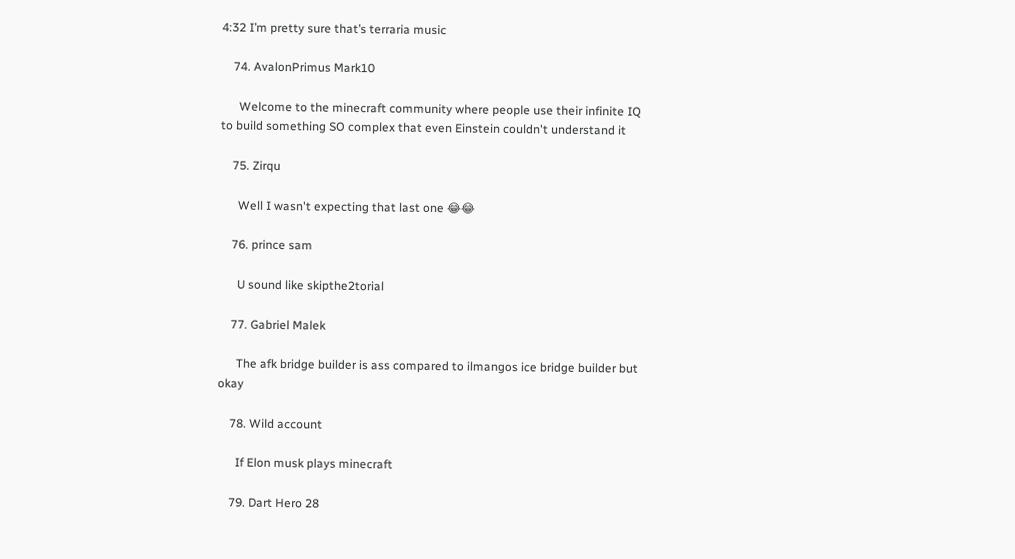4:32 I’m pretty sure that’s terraria music

    74. AvalonPrimus Mark10

      Welcome to the minecraft community where people use their infinite IQ to build something SO complex that even Einstein couldn't understand it

    75. Zirqu

      Well I wasn't expecting that last one 😂😂

    76. prince sam

      U sound like skipthe2torial

    77. Gabriel Malek

      The afk bridge builder is ass compared to ilmangos ice bridge builder but okay

    78. Wild account

      If Elon musk plays minecraft

    79. Dart Hero 28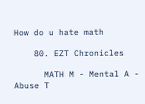How do u hate math

    80. EZT Chronicles

      MATH M - Mental A - Abuse T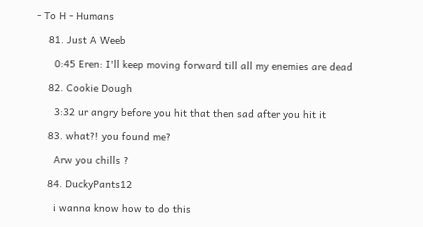- To H - Humans

    81. Just A Weeb

      0:45 Eren: I'll keep moving forward till all my enemies are dead

    82. Cookie Dough

      3:32 ur angry before you hit that then sad after you hit it

    83. what?! you found me?

      Arw you chills ?

    84. DuckyPants12

      i wanna know how to do this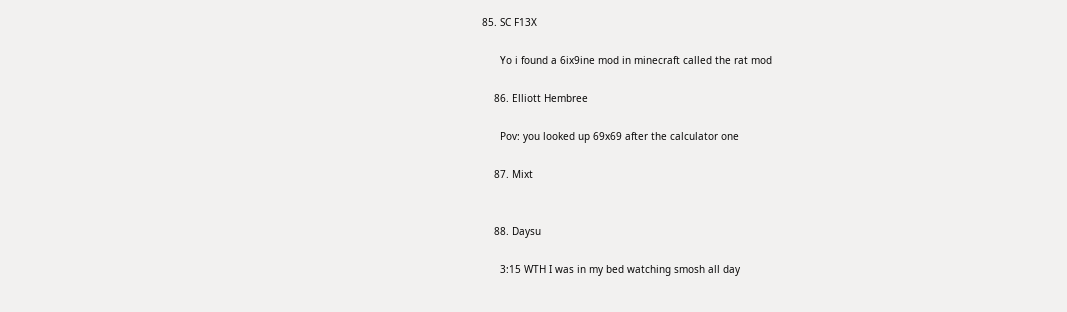85. SC F13X

      Yo i found a 6ix9ine mod in minecraft called the rat mod

    86. Elliott Hembree

      Pov: you looked up 69x69 after the calculator one

    87. Mixt


    88. Daysu

      3:15 WTH I was in my bed watching smosh all day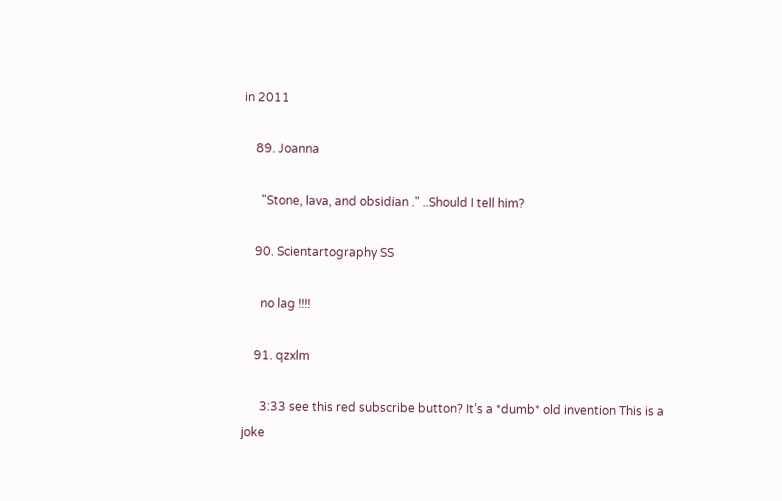in 2011

    89. Joanna

      "Stone, lava, and obsidian ." ..Should I tell him?

    90. Scientartography SS

      no lag !!!!

    91. qzxlm

      3:33 see this red subscribe button? It’s a *dumb* old invention This is a joke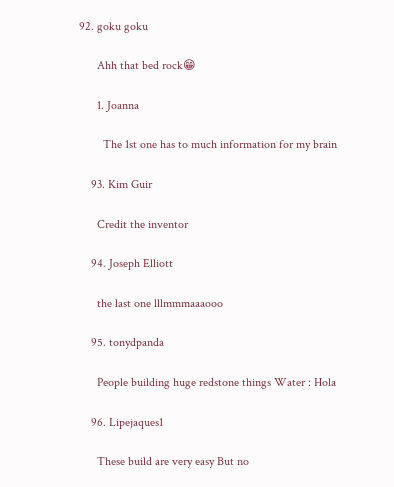92. goku goku

      Ahh that bed rock😁

      1. Joanna

        The 1st one has to much information for my brain

    93. Kim Guir

      Credit the inventor

    94. Joseph Elliott

      the last one lllmmmaaaooo

    95. tonydpanda

      People building huge redstone things Water : Hola

    96. Lipejaques1

      These build are very easy But no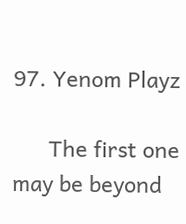97. Yenom Playz

      The first one may be beyond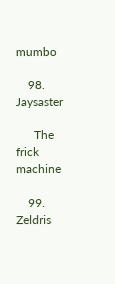mumbo

    98. Jaysaster

      The frick machine

    99. Zeldris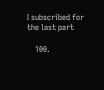I subscribed for the last part

    100.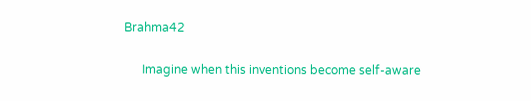Brahma42

      Imagine when this inventions become self-aware